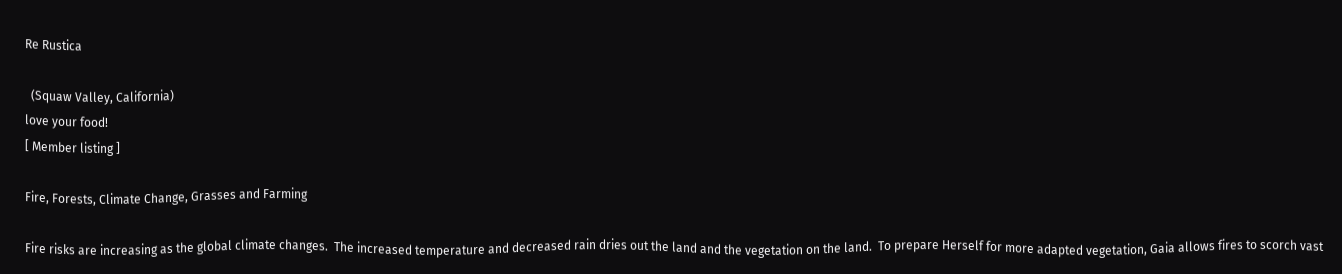Re Rustica

  (Squaw Valley, California)
love your food!
[ Member listing ]

Fire, Forests, Climate Change, Grasses and Farming

Fire risks are increasing as the global climate changes.  The increased temperature and decreased rain dries out the land and the vegetation on the land.  To prepare Herself for more adapted vegetation, Gaia allows fires to scorch vast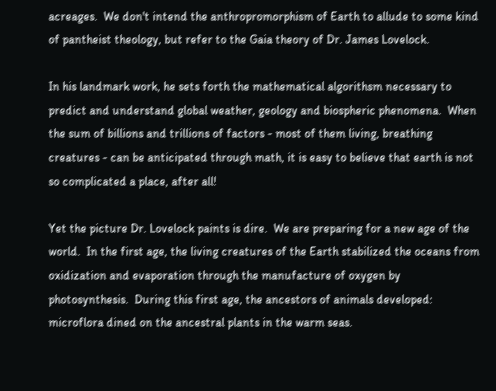acreages.  We don't intend the anthropromorphism of Earth to allude to some kind of pantheist theology, but refer to the Gaia theory of Dr. James Lovelock.

In his landmark work, he sets forth the mathematical algorithsm necessary to predict and understand global weather, geology and biospheric phenomena.  When the sum of billions and trillions of factors - most of them living, breathing creatures - can be anticipated through math, it is easy to believe that earth is not so complicated a place, after all!

Yet the picture Dr. Lovelock paints is dire.  We are preparing for a new age of the world.  In the first age, the living creatures of the Earth stabilized the oceans from oxidization and evaporation through the manufacture of oxygen by photosynthesis.  During this first age, the ancestors of animals developed: microflora dined on the ancestral plants in the warm seas.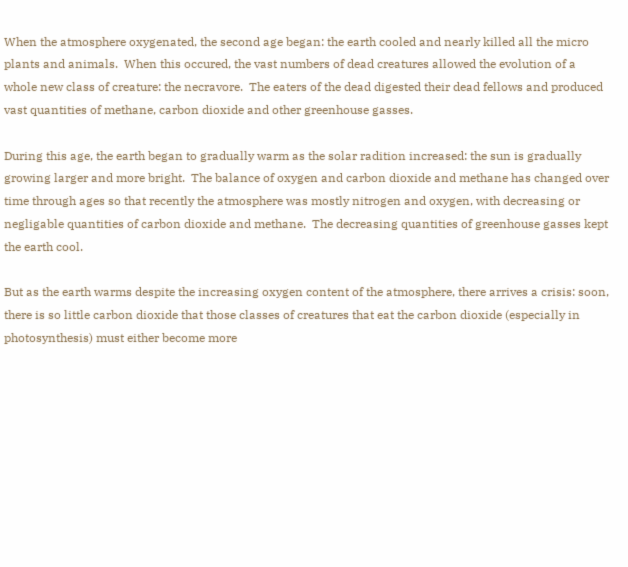When the atmosphere oxygenated, the second age began: the earth cooled and nearly killed all the micro plants and animals.  When this occured, the vast numbers of dead creatures allowed the evolution of a whole new class of creature: the necravore.  The eaters of the dead digested their dead fellows and produced vast quantities of methane, carbon dioxide and other greenhouse gasses.

During this age, the earth began to gradually warm as the solar radition increased: the sun is gradually growing larger and more bright.  The balance of oxygen and carbon dioxide and methane has changed over time through ages so that recently the atmosphere was mostly nitrogen and oxygen, with decreasing or negligable quantities of carbon dioxide and methane.  The decreasing quantities of greenhouse gasses kept the earth cool.

But as the earth warms despite the increasing oxygen content of the atmosphere, there arrives a crisis: soon, there is so little carbon dioxide that those classes of creatures that eat the carbon dioxide (especially in photosynthesis) must either become more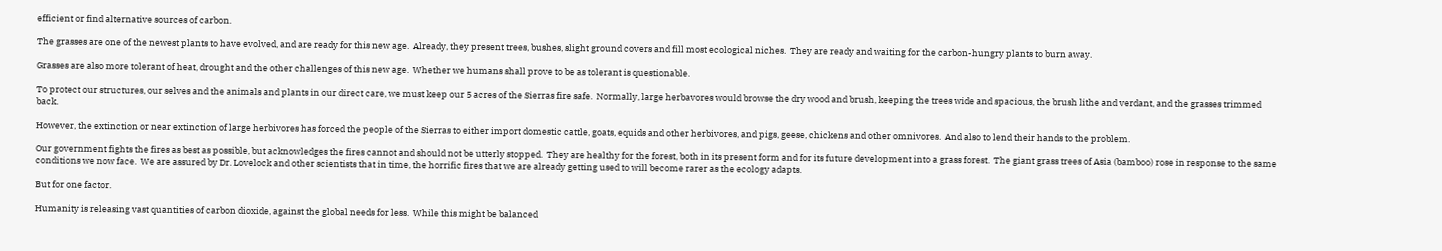efficient or find alternative sources of carbon.

The grasses are one of the newest plants to have evolved, and are ready for this new age.  Already, they present trees, bushes, slight ground covers and fill most ecological niches.  They are ready and waiting for the carbon-hungry plants to burn away.

Grasses are also more tolerant of heat, drought and the other challenges of this new age.  Whether we humans shall prove to be as tolerant is questionable.

To protect our structures, our selves and the animals and plants in our direct care, we must keep our 5 acres of the Sierras fire safe.  Normally, large herbavores would browse the dry wood and brush, keeping the trees wide and spacious, the brush lithe and verdant, and the grasses trimmed back.

However, the extinction or near extinction of large herbivores has forced the people of the Sierras to either import domestic cattle, goats, equids and other herbivores, and pigs, geese, chickens and other omnivores.  And also to lend their hands to the problem.

Our government fights the fires as best as possible, but acknowledges the fires cannot and should not be utterly stopped.  They are healthy for the forest, both in its present form and for its future development into a grass forest.  The giant grass trees of Asia (bamboo) rose in response to the same conditions we now face.  We are assured by Dr. Lovelock and other scientists that in time, the horrific fires that we are already getting used to will become rarer as the ecology adapts.

But for one factor.

Humanity is releasing vast quantities of carbon dioxide, against the global needs for less.  While this might be balanced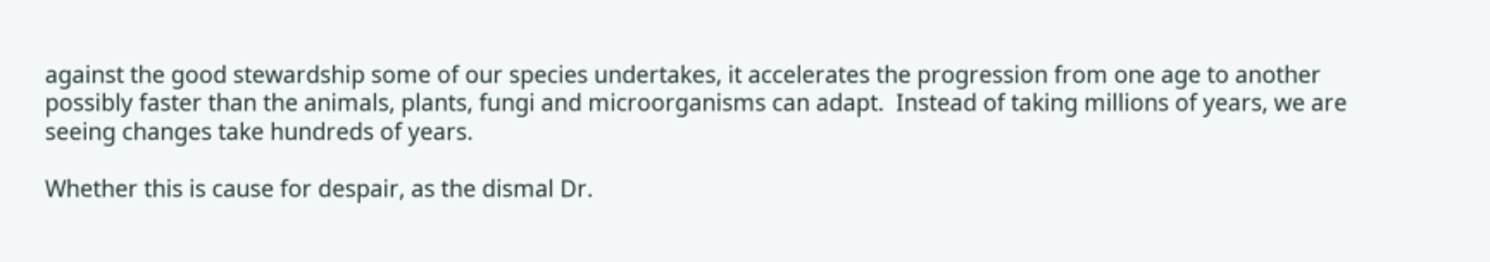against the good stewardship some of our species undertakes, it accelerates the progression from one age to another possibly faster than the animals, plants, fungi and microorganisms can adapt.  Instead of taking millions of years, we are seeing changes take hundreds of years.

Whether this is cause for despair, as the dismal Dr.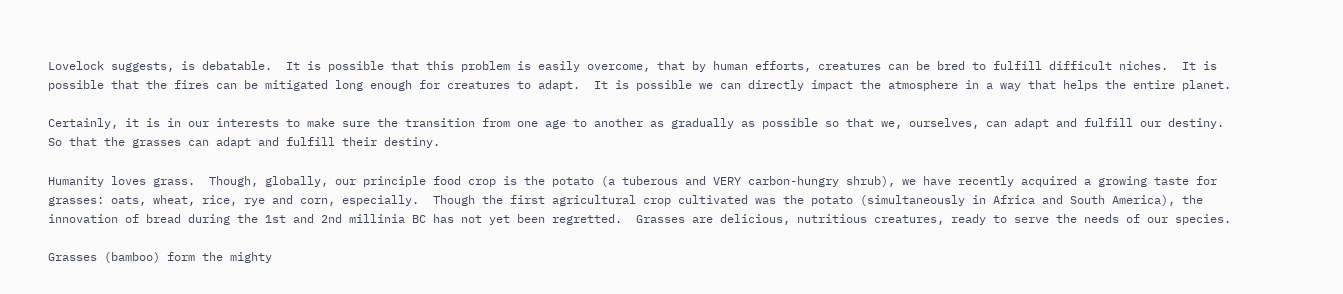Lovelock suggests, is debatable.  It is possible that this problem is easily overcome, that by human efforts, creatures can be bred to fulfill difficult niches.  It is possible that the fires can be mitigated long enough for creatures to adapt.  It is possible we can directly impact the atmosphere in a way that helps the entire planet.

Certainly, it is in our interests to make sure the transition from one age to another as gradually as possible so that we, ourselves, can adapt and fulfill our destiny.  So that the grasses can adapt and fulfill their destiny.

Humanity loves grass.  Though, globally, our principle food crop is the potato (a tuberous and VERY carbon-hungry shrub), we have recently acquired a growing taste for grasses: oats, wheat, rice, rye and corn, especially.  Though the first agricultural crop cultivated was the potato (simultaneously in Africa and South America), the innovation of bread during the 1st and 2nd millinia BC has not yet been regretted.  Grasses are delicious, nutritious creatures, ready to serve the needs of our species.

Grasses (bamboo) form the mighty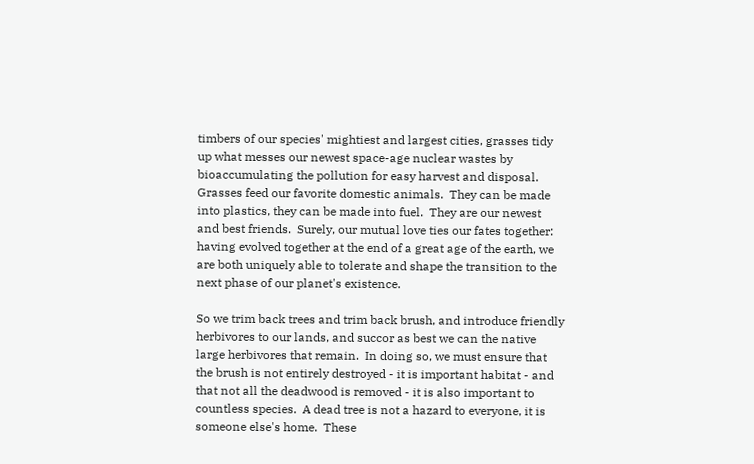timbers of our species' mightiest and largest cities, grasses tidy up what messes our newest space-age nuclear wastes by bioaccumulating the pollution for easy harvest and disposal.  Grasses feed our favorite domestic animals.  They can be made into plastics, they can be made into fuel.  They are our newest and best friends.  Surely, our mutual love ties our fates together: having evolved together at the end of a great age of the earth, we are both uniquely able to tolerate and shape the transition to the next phase of our planet's existence.

So we trim back trees and trim back brush, and introduce friendly herbivores to our lands, and succor as best we can the native large herbivores that remain.  In doing so, we must ensure that the brush is not entirely destroyed - it is important habitat - and that not all the deadwood is removed - it is also important to countless species.  A dead tree is not a hazard to everyone, it is someone else's home.  These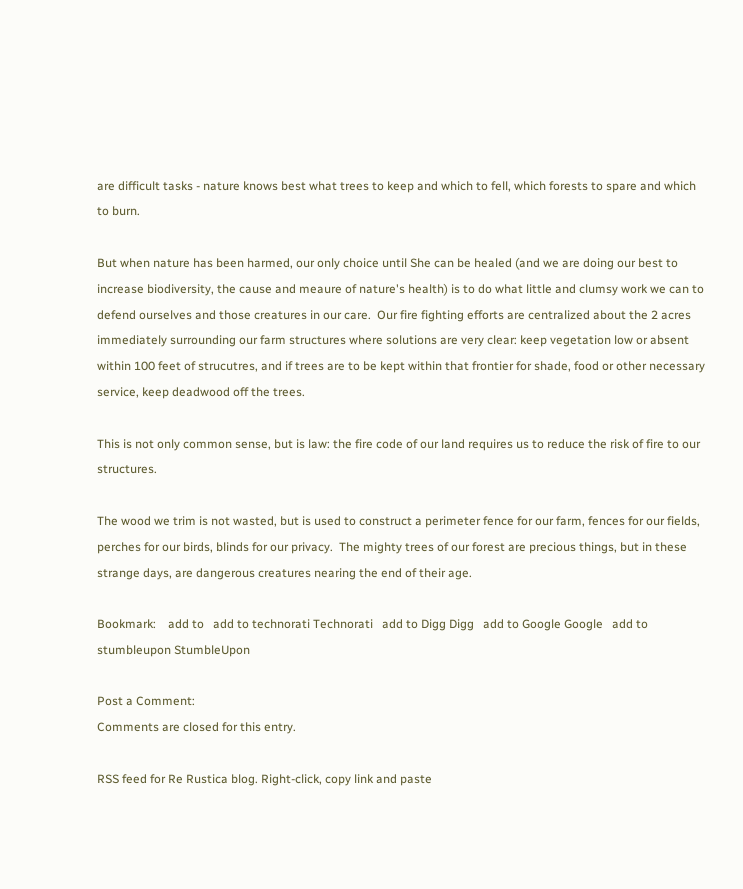are difficult tasks - nature knows best what trees to keep and which to fell, which forests to spare and which to burn.

But when nature has been harmed, our only choice until She can be healed (and we are doing our best to increase biodiversity, the cause and meaure of nature's health) is to do what little and clumsy work we can to defend ourselves and those creatures in our care.  Our fire fighting efforts are centralized about the 2 acres immediately surrounding our farm structures where solutions are very clear: keep vegetation low or absent within 100 feet of strucutres, and if trees are to be kept within that frontier for shade, food or other necessary service, keep deadwood off the trees.

This is not only common sense, but is law: the fire code of our land requires us to reduce the risk of fire to our structures.

The wood we trim is not wasted, but is used to construct a perimeter fence for our farm, fences for our fields, perches for our birds, blinds for our privacy.  The mighty trees of our forest are precious things, but in these strange days, are dangerous creatures nearing the end of their age.

Bookmark:    add to   add to technorati Technorati   add to Digg Digg   add to Google Google   add to stumbleupon StumbleUpon

Post a Comment:
Comments are closed for this entry.

RSS feed for Re Rustica blog. Right-click, copy link and paste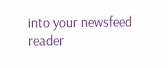into your newsfeed reader